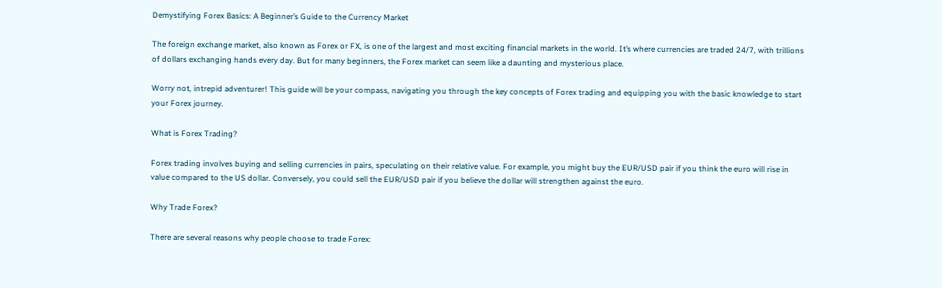Demystifying Forex Basics: A Beginner’s Guide to the Currency Market

The foreign exchange market, also known as Forex or FX, is one of the largest and most exciting financial markets in the world. It’s where currencies are traded 24/7, with trillions of dollars exchanging hands every day. But for many beginners, the Forex market can seem like a daunting and mysterious place.

Worry not, intrepid adventurer! This guide will be your compass, navigating you through the key concepts of Forex trading and equipping you with the basic knowledge to start your Forex journey.

What is Forex Trading?

Forex trading involves buying and selling currencies in pairs, speculating on their relative value. For example, you might buy the EUR/USD pair if you think the euro will rise in value compared to the US dollar. Conversely, you could sell the EUR/USD pair if you believe the dollar will strengthen against the euro.

Why Trade Forex?

There are several reasons why people choose to trade Forex: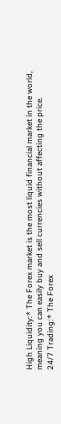High Liquidity:* The Forex market is the most liquid financial market in the world, meaning you can easily buy and sell currencies without affecting the price.
24/7 Trading:* The Forex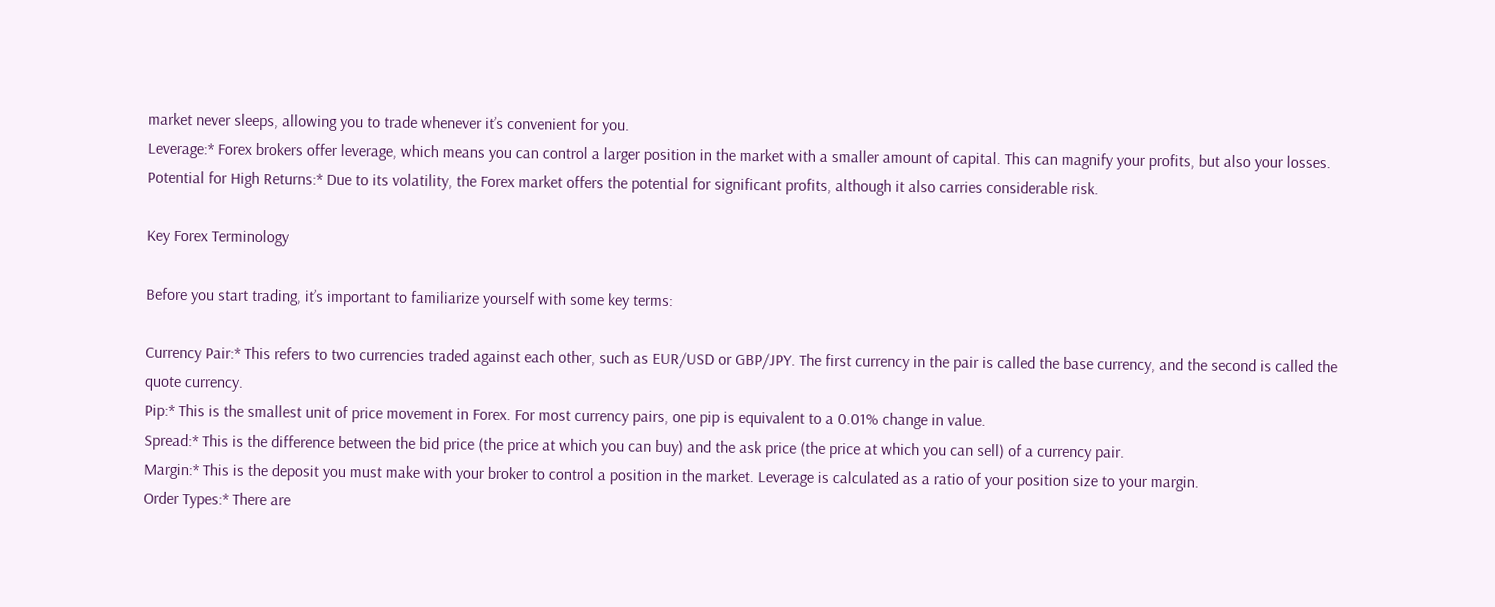market never sleeps, allowing you to trade whenever it’s convenient for you.
Leverage:* Forex brokers offer leverage, which means you can control a larger position in the market with a smaller amount of capital. This can magnify your profits, but also your losses.
Potential for High Returns:* Due to its volatility, the Forex market offers the potential for significant profits, although it also carries considerable risk.

Key Forex Terminology

Before you start trading, it’s important to familiarize yourself with some key terms:

Currency Pair:* This refers to two currencies traded against each other, such as EUR/USD or GBP/JPY. The first currency in the pair is called the base currency, and the second is called the quote currency.
Pip:* This is the smallest unit of price movement in Forex. For most currency pairs, one pip is equivalent to a 0.01% change in value.
Spread:* This is the difference between the bid price (the price at which you can buy) and the ask price (the price at which you can sell) of a currency pair.
Margin:* This is the deposit you must make with your broker to control a position in the market. Leverage is calculated as a ratio of your position size to your margin.
Order Types:* There are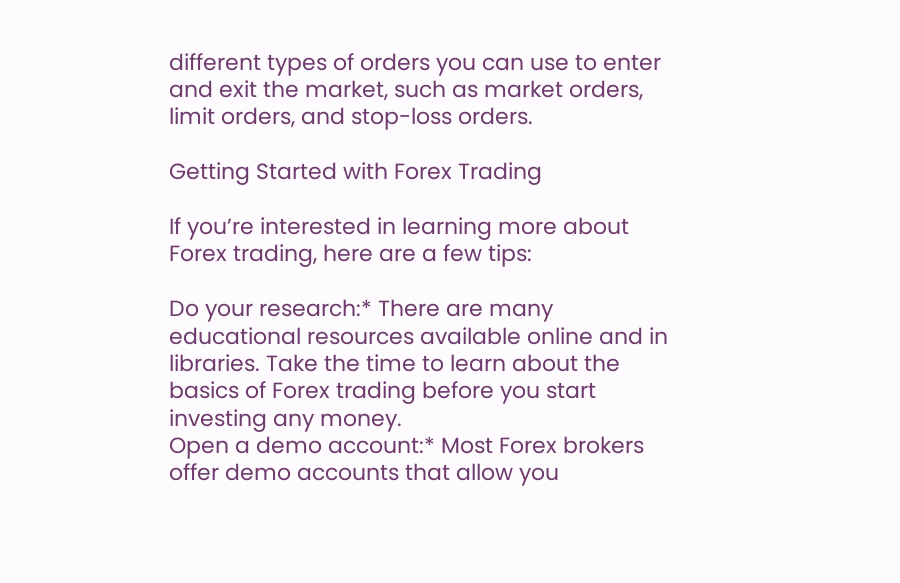different types of orders you can use to enter and exit the market, such as market orders, limit orders, and stop-loss orders.

Getting Started with Forex Trading

If you’re interested in learning more about Forex trading, here are a few tips:

Do your research:* There are many educational resources available online and in libraries. Take the time to learn about the basics of Forex trading before you start investing any money.
Open a demo account:* Most Forex brokers offer demo accounts that allow you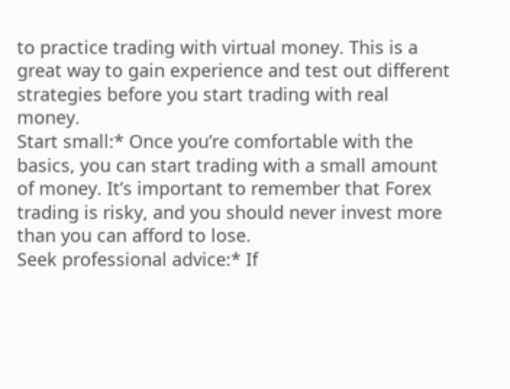to practice trading with virtual money. This is a great way to gain experience and test out different strategies before you start trading with real money.
Start small:* Once you’re comfortable with the basics, you can start trading with a small amount of money. It’s important to remember that Forex trading is risky, and you should never invest more than you can afford to lose.
Seek professional advice:* If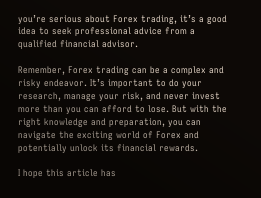you’re serious about Forex trading, it’s a good idea to seek professional advice from a qualified financial advisor.

Remember, Forex trading can be a complex and risky endeavor. It’s important to do your research, manage your risk, and never invest more than you can afford to lose. But with the right knowledge and preparation, you can navigate the exciting world of Forex and potentially unlock its financial rewards.

I hope this article has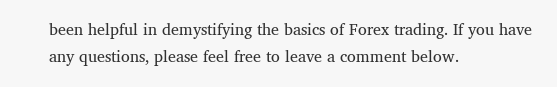been helpful in demystifying the basics of Forex trading. If you have any questions, please feel free to leave a comment below.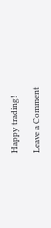Happy trading!

Leave a Comment